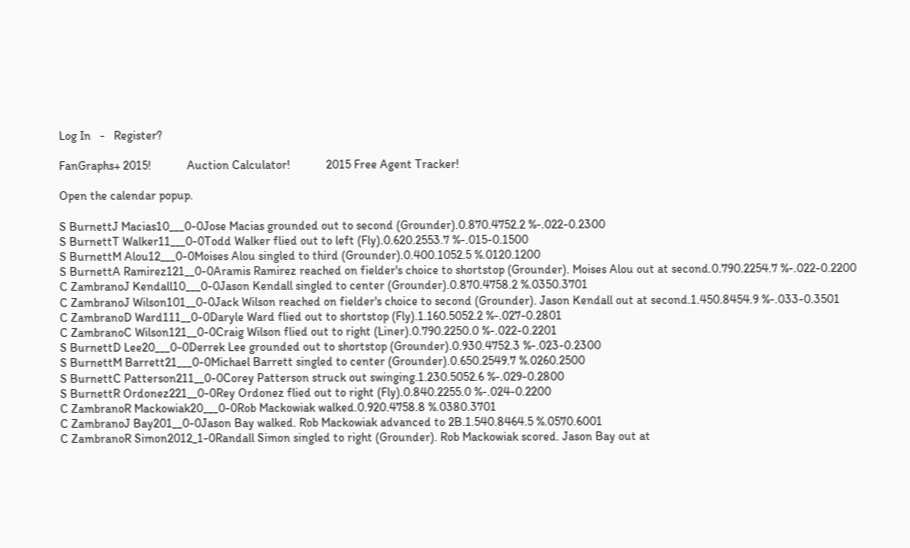Log In   -   Register?

FanGraphs+ 2015!            Auction Calculator!            2015 Free Agent Tracker!

Open the calendar popup.

S BurnettJ Macias10___0-0Jose Macias grounded out to second (Grounder).0.870.4752.2 %-.022-0.2300
S BurnettT Walker11___0-0Todd Walker flied out to left (Fly).0.620.2553.7 %-.015-0.1500
S BurnettM Alou12___0-0Moises Alou singled to third (Grounder).0.400.1052.5 %.0120.1200
S BurnettA Ramirez121__0-0Aramis Ramirez reached on fielder's choice to shortstop (Grounder). Moises Alou out at second.0.790.2254.7 %-.022-0.2200
C ZambranoJ Kendall10___0-0Jason Kendall singled to center (Grounder).0.870.4758.2 %.0350.3701
C ZambranoJ Wilson101__0-0Jack Wilson reached on fielder's choice to second (Grounder). Jason Kendall out at second.1.450.8454.9 %-.033-0.3501
C ZambranoD Ward111__0-0Daryle Ward flied out to shortstop (Fly).1.160.5052.2 %-.027-0.2801
C ZambranoC Wilson121__0-0Craig Wilson flied out to right (Liner).0.790.2250.0 %-.022-0.2201
S BurnettD Lee20___0-0Derrek Lee grounded out to shortstop (Grounder).0.930.4752.3 %-.023-0.2300
S BurnettM Barrett21___0-0Michael Barrett singled to center (Grounder).0.650.2549.7 %.0260.2500
S BurnettC Patterson211__0-0Corey Patterson struck out swinging.1.230.5052.6 %-.029-0.2800
S BurnettR Ordonez221__0-0Rey Ordonez flied out to right (Fly).0.840.2255.0 %-.024-0.2200
C ZambranoR Mackowiak20___0-0Rob Mackowiak walked.0.920.4758.8 %.0380.3701
C ZambranoJ Bay201__0-0Jason Bay walked. Rob Mackowiak advanced to 2B.1.540.8464.5 %.0570.6001
C ZambranoR Simon2012_1-0Randall Simon singled to right (Grounder). Rob Mackowiak scored. Jason Bay out at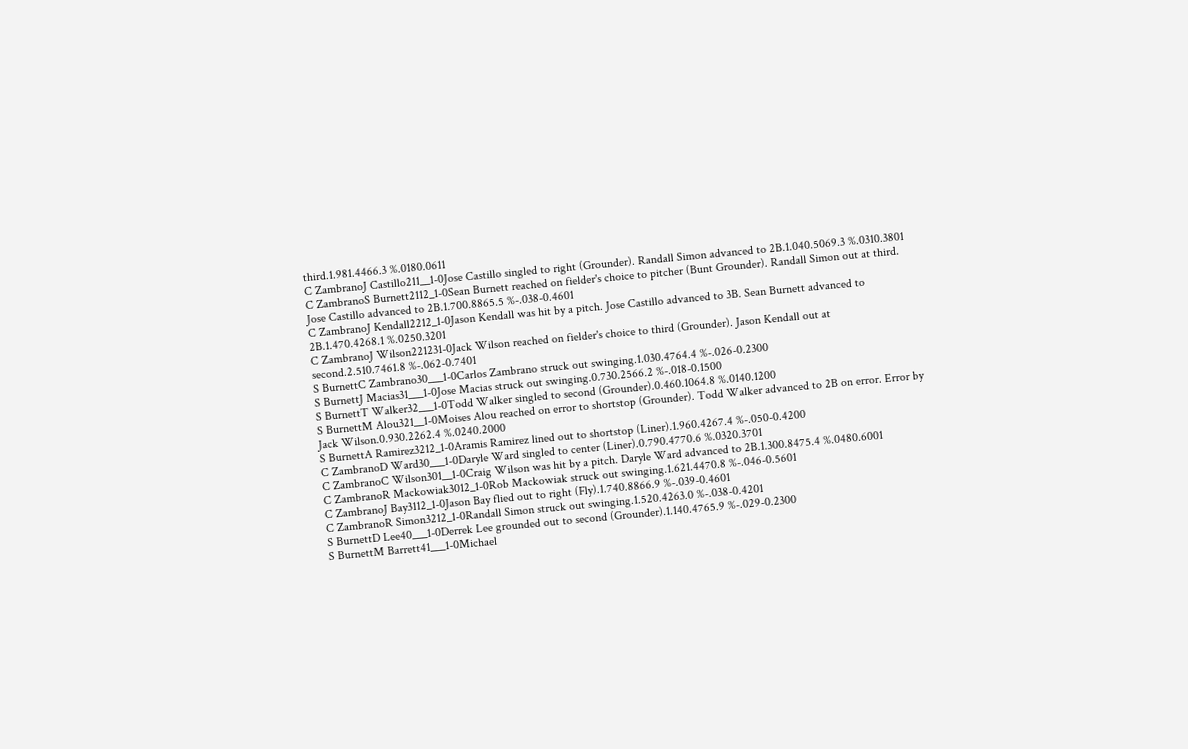third.1.981.4466.3 %.0180.0611
C ZambranoJ Castillo211__1-0Jose Castillo singled to right (Grounder). Randall Simon advanced to 2B.1.040.5069.3 %.0310.3801
C ZambranoS Burnett2112_1-0Sean Burnett reached on fielder's choice to pitcher (Bunt Grounder). Randall Simon out at third. Jose Castillo advanced to 2B.1.700.8865.5 %-.038-0.4601
C ZambranoJ Kendall2212_1-0Jason Kendall was hit by a pitch. Jose Castillo advanced to 3B. Sean Burnett advanced to 2B.1.470.4268.1 %.0250.3201
C ZambranoJ Wilson221231-0Jack Wilson reached on fielder's choice to third (Grounder). Jason Kendall out at second.2.510.7461.8 %-.062-0.7401
S BurnettC Zambrano30___1-0Carlos Zambrano struck out swinging.1.030.4764.4 %-.026-0.2300
S BurnettJ Macias31___1-0Jose Macias struck out swinging.0.730.2566.2 %-.018-0.1500
S BurnettT Walker32___1-0Todd Walker singled to second (Grounder).0.460.1064.8 %.0140.1200
S BurnettM Alou321__1-0Moises Alou reached on error to shortstop (Grounder). Todd Walker advanced to 2B on error. Error by Jack Wilson.0.930.2262.4 %.0240.2000
S BurnettA Ramirez3212_1-0Aramis Ramirez lined out to shortstop (Liner).1.960.4267.4 %-.050-0.4200
C ZambranoD Ward30___1-0Daryle Ward singled to center (Liner).0.790.4770.6 %.0320.3701
C ZambranoC Wilson301__1-0Craig Wilson was hit by a pitch. Daryle Ward advanced to 2B.1.300.8475.4 %.0480.6001
C ZambranoR Mackowiak3012_1-0Rob Mackowiak struck out swinging.1.621.4470.8 %-.046-0.5601
C ZambranoJ Bay3112_1-0Jason Bay flied out to right (Fly).1.740.8866.9 %-.039-0.4601
C ZambranoR Simon3212_1-0Randall Simon struck out swinging.1.520.4263.0 %-.038-0.4201
S BurnettD Lee40___1-0Derrek Lee grounded out to second (Grounder).1.140.4765.9 %-.029-0.2300
S BurnettM Barrett41___1-0Michael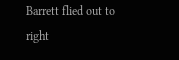Barrett flied out to right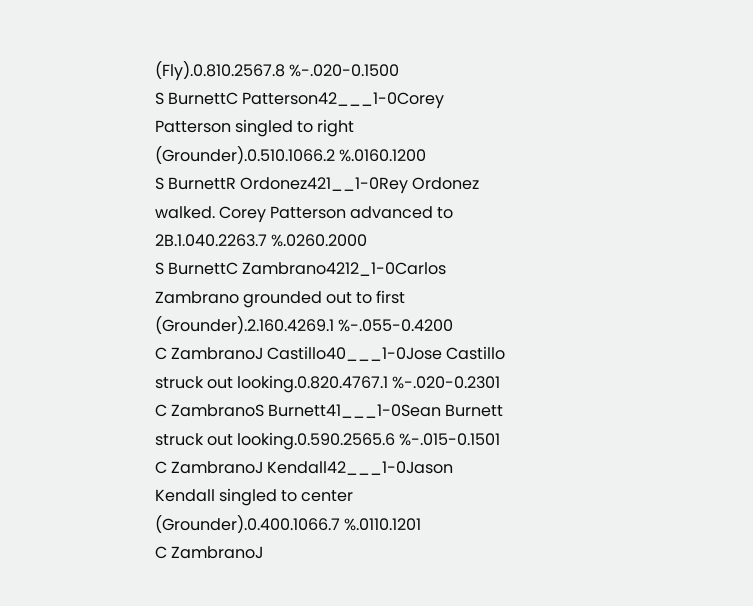(Fly).0.810.2567.8 %-.020-0.1500
S BurnettC Patterson42___1-0Corey Patterson singled to right (Grounder).0.510.1066.2 %.0160.1200
S BurnettR Ordonez421__1-0Rey Ordonez walked. Corey Patterson advanced to 2B.1.040.2263.7 %.0260.2000
S BurnettC Zambrano4212_1-0Carlos Zambrano grounded out to first (Grounder).2.160.4269.1 %-.055-0.4200
C ZambranoJ Castillo40___1-0Jose Castillo struck out looking.0.820.4767.1 %-.020-0.2301
C ZambranoS Burnett41___1-0Sean Burnett struck out looking.0.590.2565.6 %-.015-0.1501
C ZambranoJ Kendall42___1-0Jason Kendall singled to center (Grounder).0.400.1066.7 %.0110.1201
C ZambranoJ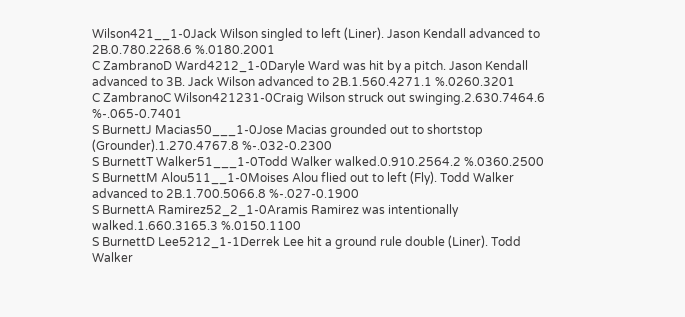Wilson421__1-0Jack Wilson singled to left (Liner). Jason Kendall advanced to 2B.0.780.2268.6 %.0180.2001
C ZambranoD Ward4212_1-0Daryle Ward was hit by a pitch. Jason Kendall advanced to 3B. Jack Wilson advanced to 2B.1.560.4271.1 %.0260.3201
C ZambranoC Wilson421231-0Craig Wilson struck out swinging.2.630.7464.6 %-.065-0.7401
S BurnettJ Macias50___1-0Jose Macias grounded out to shortstop (Grounder).1.270.4767.8 %-.032-0.2300
S BurnettT Walker51___1-0Todd Walker walked.0.910.2564.2 %.0360.2500
S BurnettM Alou511__1-0Moises Alou flied out to left (Fly). Todd Walker advanced to 2B.1.700.5066.8 %-.027-0.1900
S BurnettA Ramirez52_2_1-0Aramis Ramirez was intentionally walked.1.660.3165.3 %.0150.1100
S BurnettD Lee5212_1-1Derrek Lee hit a ground rule double (Liner). Todd Walker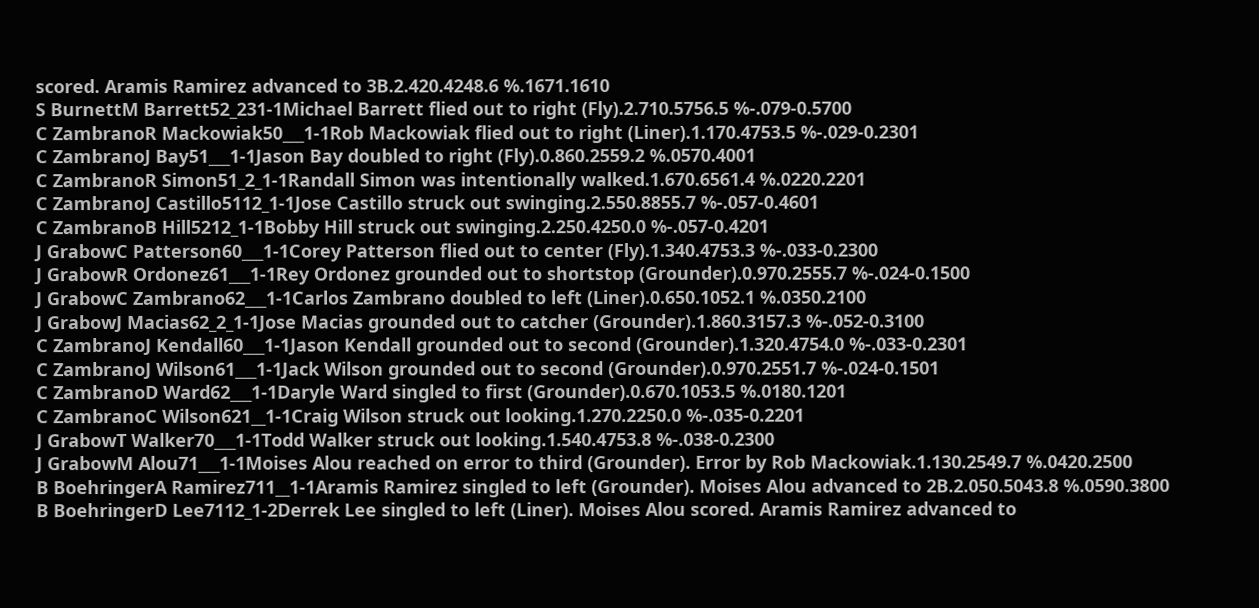scored. Aramis Ramirez advanced to 3B.2.420.4248.6 %.1671.1610
S BurnettM Barrett52_231-1Michael Barrett flied out to right (Fly).2.710.5756.5 %-.079-0.5700
C ZambranoR Mackowiak50___1-1Rob Mackowiak flied out to right (Liner).1.170.4753.5 %-.029-0.2301
C ZambranoJ Bay51___1-1Jason Bay doubled to right (Fly).0.860.2559.2 %.0570.4001
C ZambranoR Simon51_2_1-1Randall Simon was intentionally walked.1.670.6561.4 %.0220.2201
C ZambranoJ Castillo5112_1-1Jose Castillo struck out swinging.2.550.8855.7 %-.057-0.4601
C ZambranoB Hill5212_1-1Bobby Hill struck out swinging.2.250.4250.0 %-.057-0.4201
J GrabowC Patterson60___1-1Corey Patterson flied out to center (Fly).1.340.4753.3 %-.033-0.2300
J GrabowR Ordonez61___1-1Rey Ordonez grounded out to shortstop (Grounder).0.970.2555.7 %-.024-0.1500
J GrabowC Zambrano62___1-1Carlos Zambrano doubled to left (Liner).0.650.1052.1 %.0350.2100
J GrabowJ Macias62_2_1-1Jose Macias grounded out to catcher (Grounder).1.860.3157.3 %-.052-0.3100
C ZambranoJ Kendall60___1-1Jason Kendall grounded out to second (Grounder).1.320.4754.0 %-.033-0.2301
C ZambranoJ Wilson61___1-1Jack Wilson grounded out to second (Grounder).0.970.2551.7 %-.024-0.1501
C ZambranoD Ward62___1-1Daryle Ward singled to first (Grounder).0.670.1053.5 %.0180.1201
C ZambranoC Wilson621__1-1Craig Wilson struck out looking.1.270.2250.0 %-.035-0.2201
J GrabowT Walker70___1-1Todd Walker struck out looking.1.540.4753.8 %-.038-0.2300
J GrabowM Alou71___1-1Moises Alou reached on error to third (Grounder). Error by Rob Mackowiak.1.130.2549.7 %.0420.2500
B BoehringerA Ramirez711__1-1Aramis Ramirez singled to left (Grounder). Moises Alou advanced to 2B.2.050.5043.8 %.0590.3800
B BoehringerD Lee7112_1-2Derrek Lee singled to left (Liner). Moises Alou scored. Aramis Ramirez advanced to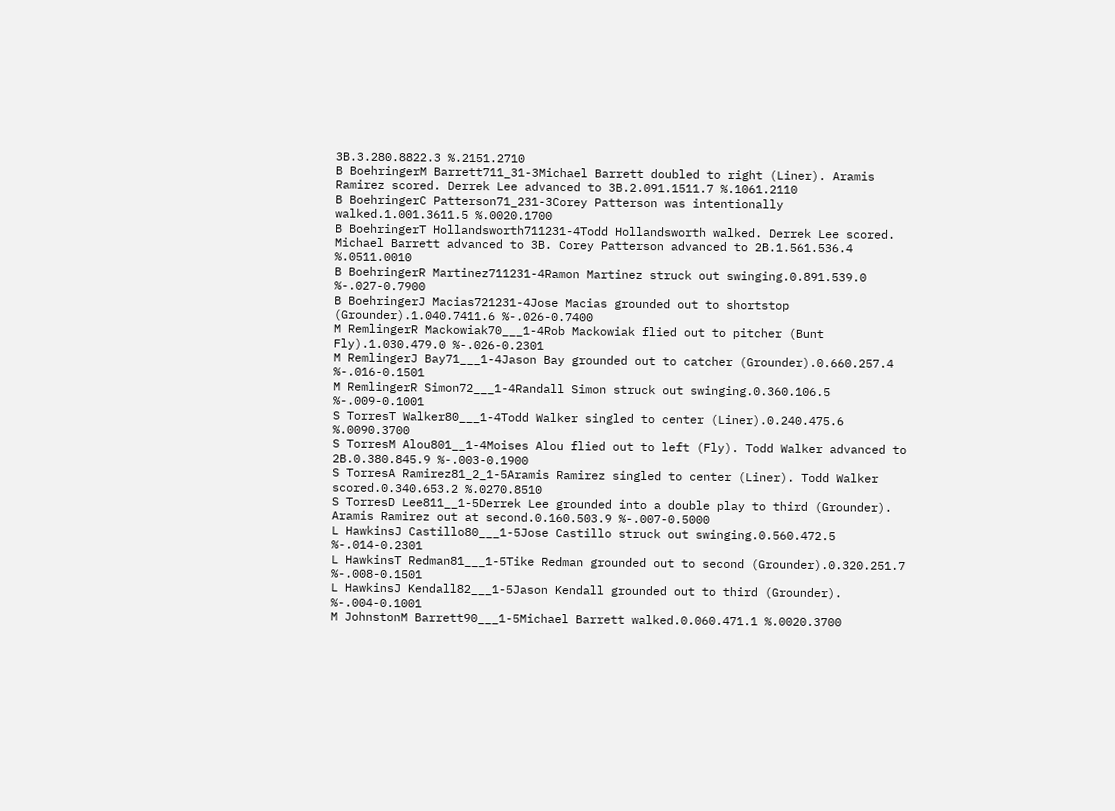3B.3.280.8822.3 %.2151.2710
B BoehringerM Barrett711_31-3Michael Barrett doubled to right (Liner). Aramis Ramirez scored. Derrek Lee advanced to 3B.2.091.1511.7 %.1061.2110
B BoehringerC Patterson71_231-3Corey Patterson was intentionally walked.1.001.3611.5 %.0020.1700
B BoehringerT Hollandsworth711231-4Todd Hollandsworth walked. Derrek Lee scored. Michael Barrett advanced to 3B. Corey Patterson advanced to 2B.1.561.536.4 %.0511.0010
B BoehringerR Martinez711231-4Ramon Martinez struck out swinging.0.891.539.0 %-.027-0.7900
B BoehringerJ Macias721231-4Jose Macias grounded out to shortstop (Grounder).1.040.7411.6 %-.026-0.7400
M RemlingerR Mackowiak70___1-4Rob Mackowiak flied out to pitcher (Bunt Fly).1.030.479.0 %-.026-0.2301
M RemlingerJ Bay71___1-4Jason Bay grounded out to catcher (Grounder).0.660.257.4 %-.016-0.1501
M RemlingerR Simon72___1-4Randall Simon struck out swinging.0.360.106.5 %-.009-0.1001
S TorresT Walker80___1-4Todd Walker singled to center (Liner).0.240.475.6 %.0090.3700
S TorresM Alou801__1-4Moises Alou flied out to left (Fly). Todd Walker advanced to 2B.0.380.845.9 %-.003-0.1900
S TorresA Ramirez81_2_1-5Aramis Ramirez singled to center (Liner). Todd Walker scored.0.340.653.2 %.0270.8510
S TorresD Lee811__1-5Derrek Lee grounded into a double play to third (Grounder). Aramis Ramirez out at second.0.160.503.9 %-.007-0.5000
L HawkinsJ Castillo80___1-5Jose Castillo struck out swinging.0.560.472.5 %-.014-0.2301
L HawkinsT Redman81___1-5Tike Redman grounded out to second (Grounder).0.320.251.7 %-.008-0.1501
L HawkinsJ Kendall82___1-5Jason Kendall grounded out to third (Grounder). %-.004-0.1001
M JohnstonM Barrett90___1-5Michael Barrett walked.0.060.471.1 %.0020.3700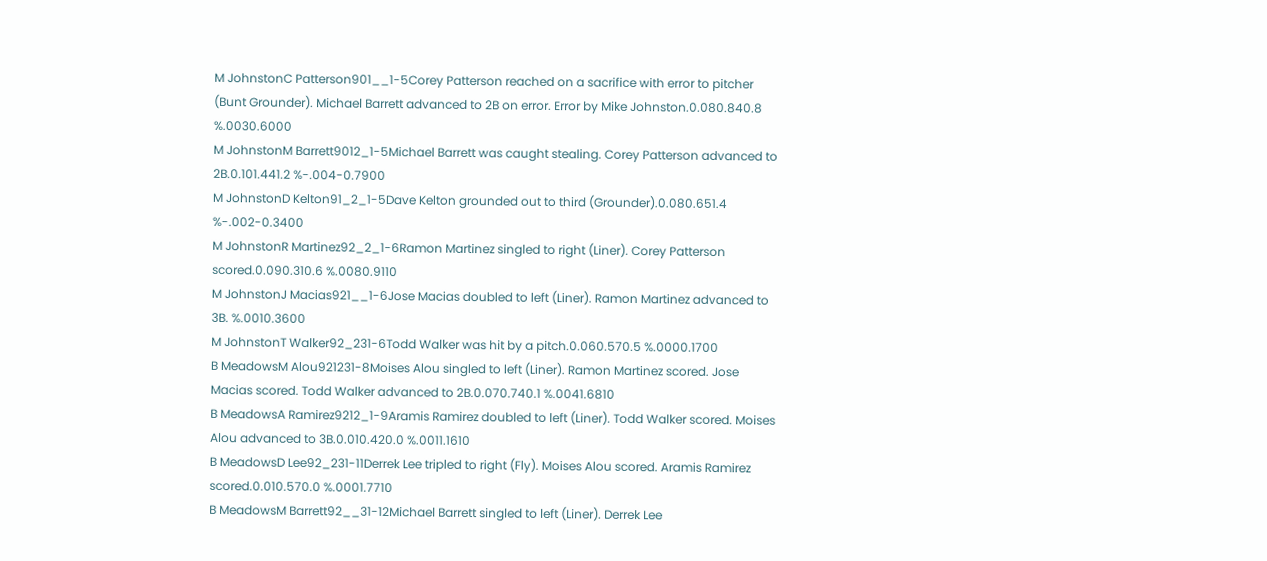M JohnstonC Patterson901__1-5Corey Patterson reached on a sacrifice with error to pitcher (Bunt Grounder). Michael Barrett advanced to 2B on error. Error by Mike Johnston.0.080.840.8 %.0030.6000
M JohnstonM Barrett9012_1-5Michael Barrett was caught stealing. Corey Patterson advanced to 2B.0.101.441.2 %-.004-0.7900
M JohnstonD Kelton91_2_1-5Dave Kelton grounded out to third (Grounder).0.080.651.4 %-.002-0.3400
M JohnstonR Martinez92_2_1-6Ramon Martinez singled to right (Liner). Corey Patterson scored.0.090.310.6 %.0080.9110
M JohnstonJ Macias921__1-6Jose Macias doubled to left (Liner). Ramon Martinez advanced to 3B. %.0010.3600
M JohnstonT Walker92_231-6Todd Walker was hit by a pitch.0.060.570.5 %.0000.1700
B MeadowsM Alou921231-8Moises Alou singled to left (Liner). Ramon Martinez scored. Jose Macias scored. Todd Walker advanced to 2B.0.070.740.1 %.0041.6810
B MeadowsA Ramirez9212_1-9Aramis Ramirez doubled to left (Liner). Todd Walker scored. Moises Alou advanced to 3B.0.010.420.0 %.0011.1610
B MeadowsD Lee92_231-11Derrek Lee tripled to right (Fly). Moises Alou scored. Aramis Ramirez scored.0.010.570.0 %.0001.7710
B MeadowsM Barrett92__31-12Michael Barrett singled to left (Liner). Derrek Lee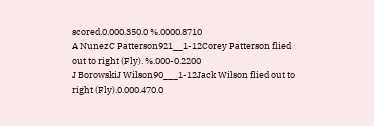scored.0.000.350.0 %.0000.8710
A NunezC Patterson921__1-12Corey Patterson flied out to right (Fly). %.000-0.2200
J BorowskiJ Wilson90___1-12Jack Wilson flied out to right (Fly).0.000.470.0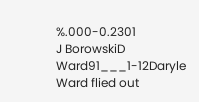%.000-0.2301
J BorowskiD Ward91___1-12Daryle Ward flied out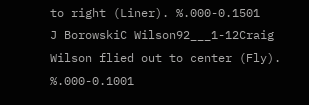to right (Liner). %.000-0.1501
J BorowskiC Wilson92___1-12Craig Wilson flied out to center (Fly). %.000-0.1001